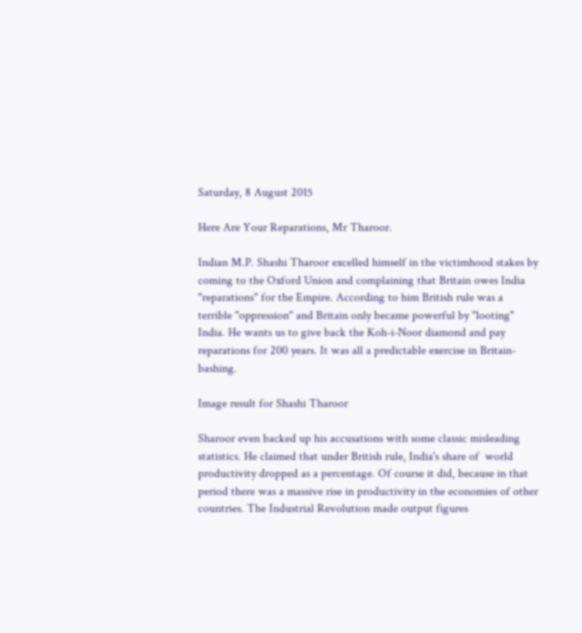Saturday, 8 August 2015

Here Are Your Reparations, Mr Tharoor.

Indian M.P. Shashi Tharoor excelled himself in the victimhood stakes by coming to the Oxford Union and complaining that Britain owes India "reparations" for the Empire. According to him British rule was a terrible "oppression" and Britain only became powerful by "looting" India. He wants us to give back the Koh-i-Noor diamond and pay reparations for 200 years. It was all a predictable exercise in Britain-bashing.

Image result for Shashi Tharoor

Sharoor even backed up his accusations with some classic misleading statistics. He claimed that under British rule, India's share of  world productivity dropped as a percentage. Of course it did, because in that period there was a massive rise in productivity in the economies of other countries. The Industrial Revolution made output figures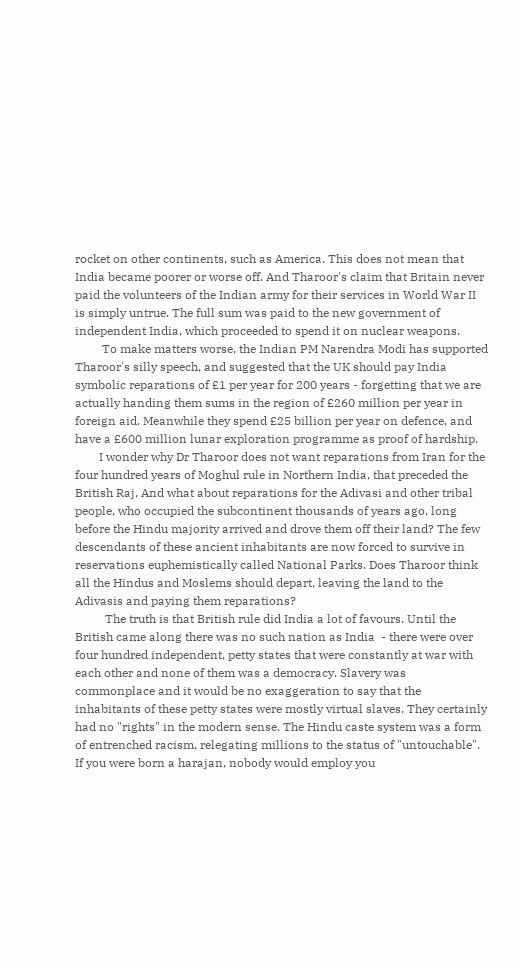rocket on other continents, such as America. This does not mean that India became poorer or worse off. And Tharoor's claim that Britain never paid the volunteers of the Indian army for their services in World War II is simply untrue. The full sum was paid to the new government of independent India, which proceeded to spend it on nuclear weapons.
         To make matters worse, the Indian PM Narendra Modi has supported Tharoor's silly speech, and suggested that the UK should pay India symbolic reparations of £1 per year for 200 years - forgetting that we are actually handing them sums in the region of £260 million per year in foreign aid. Meanwhile they spend £25 billion per year on defence, and have a £600 million lunar exploration programme as proof of hardship.
        I wonder why Dr Tharoor does not want reparations from Iran for the four hundred years of Moghul rule in Northern India, that preceded the British Raj, And what about reparations for the Adivasi and other tribal people, who occupied the subcontinent thousands of years ago, long before the Hindu majority arrived and drove them off their land? The few descendants of these ancient inhabitants are now forced to survive in reservations euphemistically called National Parks. Does Tharoor think all the Hindus and Moslems should depart, leaving the land to the Adivasis and paying them reparations?
          The truth is that British rule did India a lot of favours. Until the British came along there was no such nation as India  - there were over four hundred independent, petty states that were constantly at war with each other and none of them was a democracy. Slavery was commonplace and it would be no exaggeration to say that the inhabitants of these petty states were mostly virtual slaves. They certainly had no "rights" in the modern sense. The Hindu caste system was a form of entrenched racism, relegating millions to the status of "untouchable". If you were born a harajan, nobody would employ you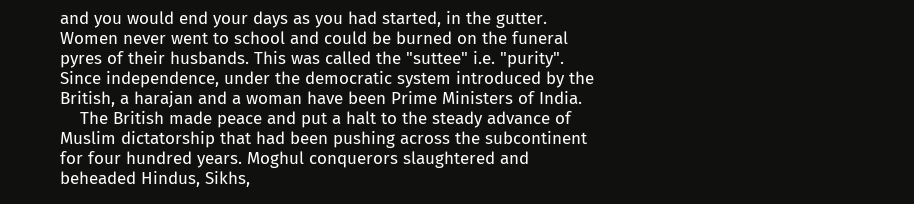and you would end your days as you had started, in the gutter. Women never went to school and could be burned on the funeral pyres of their husbands. This was called the "suttee" i.e. "purity". Since independence, under the democratic system introduced by the British, a harajan and a woman have been Prime Ministers of India.
    The British made peace and put a halt to the steady advance of Muslim dictatorship that had been pushing across the subcontinent for four hundred years. Moghul conquerors slaughtered and beheaded Hindus, Sikhs,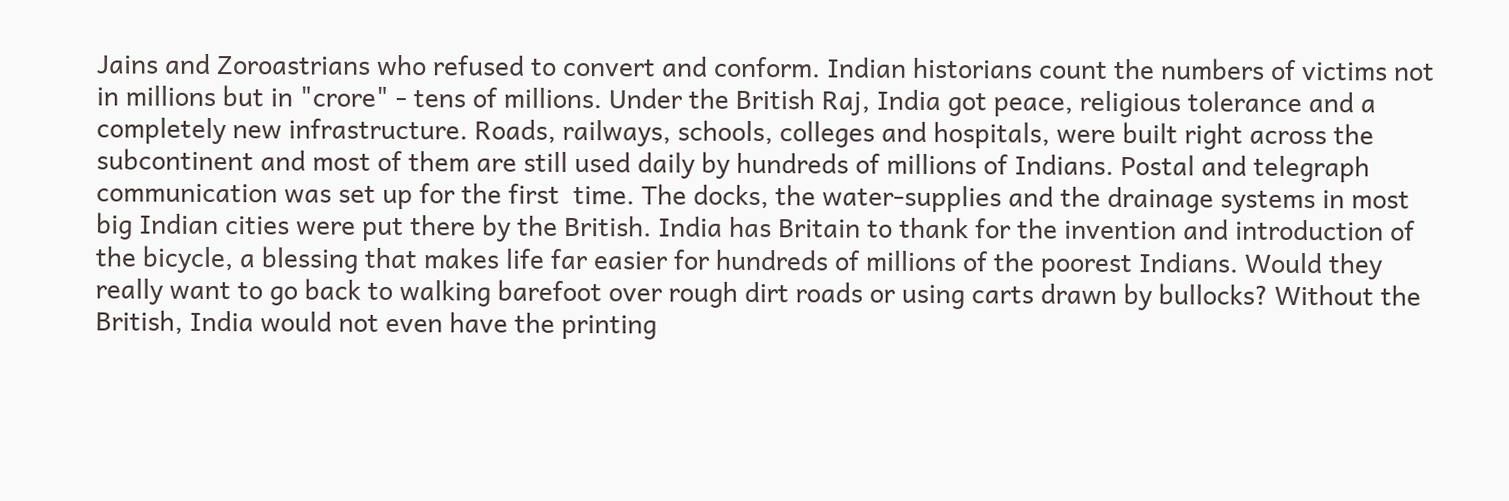Jains and Zoroastrians who refused to convert and conform. Indian historians count the numbers of victims not in millions but in "crore" - tens of millions. Under the British Raj, India got peace, religious tolerance and a completely new infrastructure. Roads, railways, schools, colleges and hospitals, were built right across the subcontinent and most of them are still used daily by hundreds of millions of Indians. Postal and telegraph communication was set up for the first  time. The docks, the water-supplies and the drainage systems in most big Indian cities were put there by the British. India has Britain to thank for the invention and introduction of the bicycle, a blessing that makes life far easier for hundreds of millions of the poorest Indians. Would they really want to go back to walking barefoot over rough dirt roads or using carts drawn by bullocks? Without the British, India would not even have the printing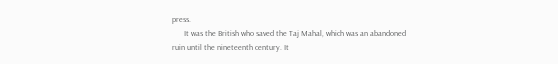press.
      It was the British who saved the Taj Mahal, which was an abandoned ruin until the nineteenth century. It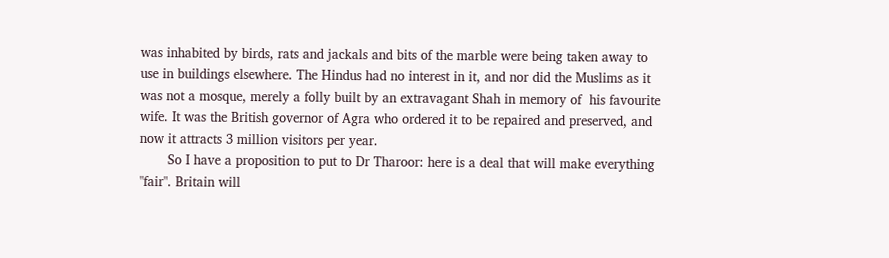was inhabited by birds, rats and jackals and bits of the marble were being taken away to use in buildings elsewhere. The Hindus had no interest in it, and nor did the Muslims as it was not a mosque, merely a folly built by an extravagant Shah in memory of  his favourite wife. It was the British governor of Agra who ordered it to be repaired and preserved, and now it attracts 3 million visitors per year.
       So I have a proposition to put to Dr Tharoor: here is a deal that will make everything "fair". Britain will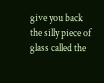give you back the silly piece of glass called the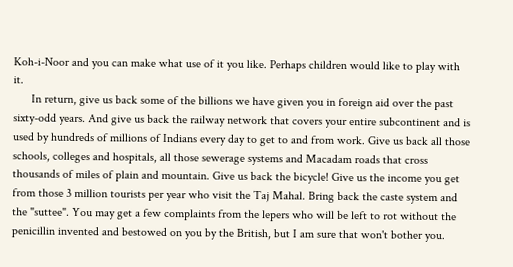Koh-i-Noor and you can make what use of it you like. Perhaps children would like to play with it.
      In return, give us back some of the billions we have given you in foreign aid over the past sixty-odd years. And give us back the railway network that covers your entire subcontinent and is used by hundreds of millions of Indians every day to get to and from work. Give us back all those schools, colleges and hospitals, all those sewerage systems and Macadam roads that cross thousands of miles of plain and mountain. Give us back the bicycle! Give us the income you get from those 3 million tourists per year who visit the Taj Mahal. Bring back the caste system and the "suttee". You may get a few complaints from the lepers who will be left to rot without the penicillin invented and bestowed on you by the British, but I am sure that won't bother you.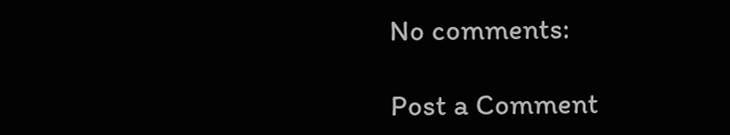No comments:

Post a Comment